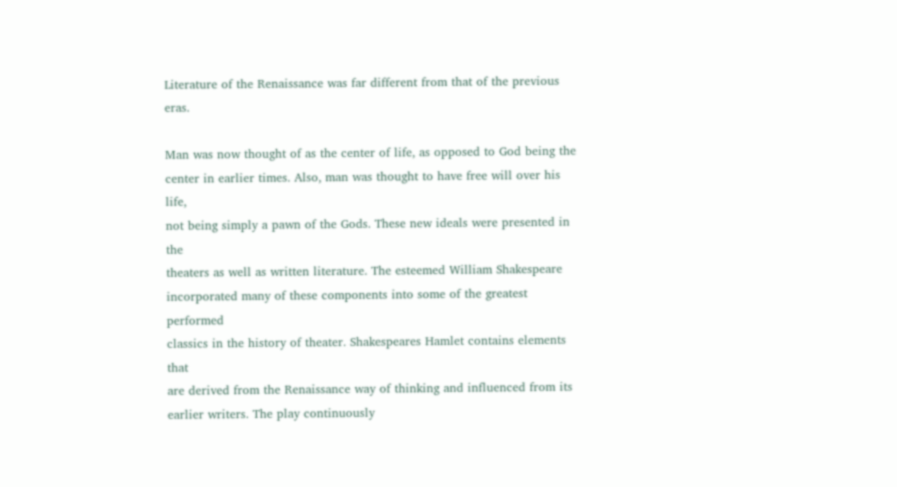Literature of the Renaissance was far different from that of the previous eras.

Man was now thought of as the center of life, as opposed to God being the
center in earlier times. Also, man was thought to have free will over his life,
not being simply a pawn of the Gods. These new ideals were presented in the
theaters as well as written literature. The esteemed William Shakespeare
incorporated many of these components into some of the greatest performed
classics in the history of theater. Shakespeares Hamlet contains elements that
are derived from the Renaissance way of thinking and influenced from its
earlier writers. The play continuously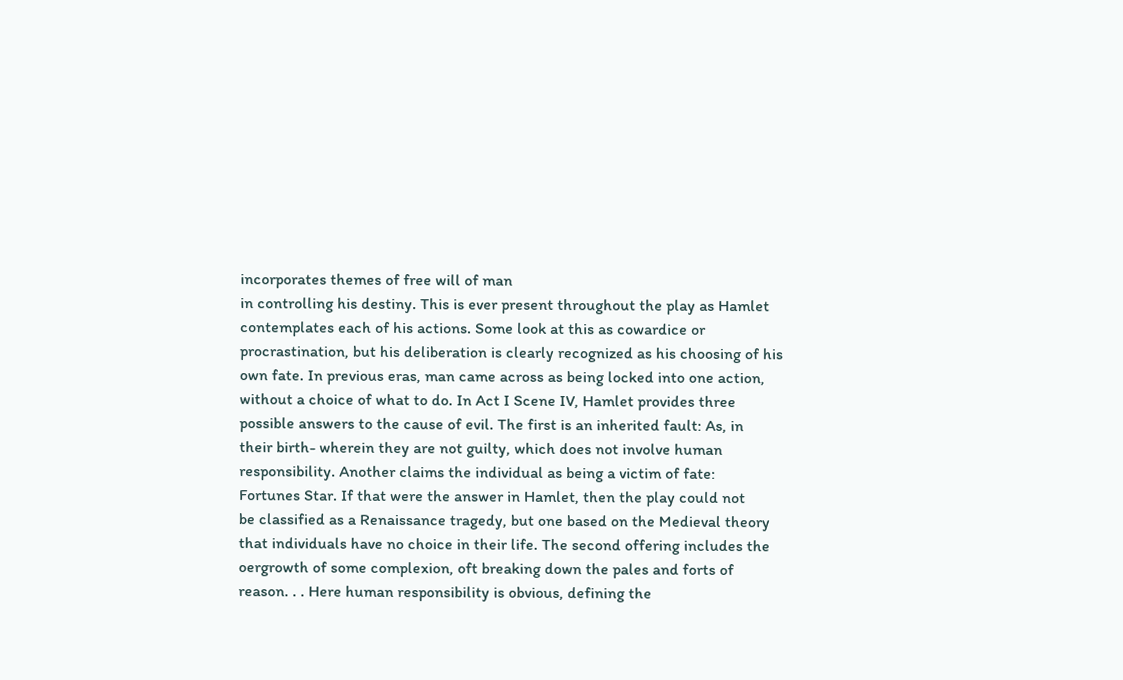incorporates themes of free will of man
in controlling his destiny. This is ever present throughout the play as Hamlet
contemplates each of his actions. Some look at this as cowardice or
procrastination, but his deliberation is clearly recognized as his choosing of his
own fate. In previous eras, man came across as being locked into one action,
without a choice of what to do. In Act I Scene IV, Hamlet provides three
possible answers to the cause of evil. The first is an inherited fault: As, in
their birth- wherein they are not guilty, which does not involve human
responsibility. Another claims the individual as being a victim of fate:
Fortunes Star. If that were the answer in Hamlet, then the play could not
be classified as a Renaissance tragedy, but one based on the Medieval theory
that individuals have no choice in their life. The second offering includes the
oergrowth of some complexion, oft breaking down the pales and forts of
reason. . . Here human responsibility is obvious, defining the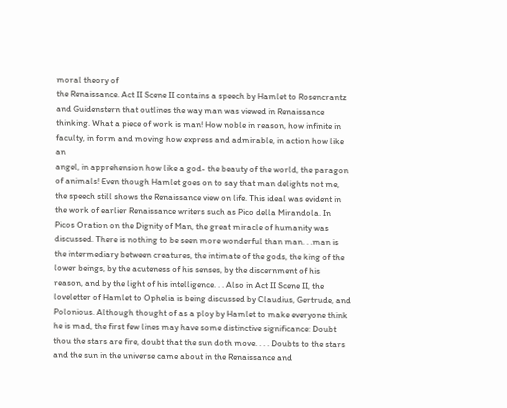moral theory of
the Renaissance. Act II Scene II contains a speech by Hamlet to Rosencrantz
and Guidenstern that outlines the way man was viewed in Renaissance
thinking. What a piece of work is man! How noble in reason, how infinite in
faculty, in form and moving how express and admirable, in action how like an
angel, in apprehension how like a god- the beauty of the world, the paragon
of animals! Even though Hamlet goes on to say that man delights not me,
the speech still shows the Renaissance view on life. This ideal was evident in
the work of earlier Renaissance writers such as Pico della Mirandola. In
Picos Oration on the Dignity of Man, the great miracle of humanity was
discussed. There is nothing to be seen more wonderful than man. . .man is
the intermediary between creatures, the intimate of the gods, the king of the
lower beings, by the acuteness of his senses, by the discernment of his
reason, and by the light of his intelligence. . . Also in Act II Scene II, the
loveletter of Hamlet to Ophelia is being discussed by Claudius, Gertrude, and
Polonious. Although thought of as a ploy by Hamlet to make everyone think
he is mad, the first few lines may have some distinctive significance: Doubt
thou the stars are fire, doubt that the sun doth move. . . . Doubts to the stars
and the sun in the universe came about in the Renaissance and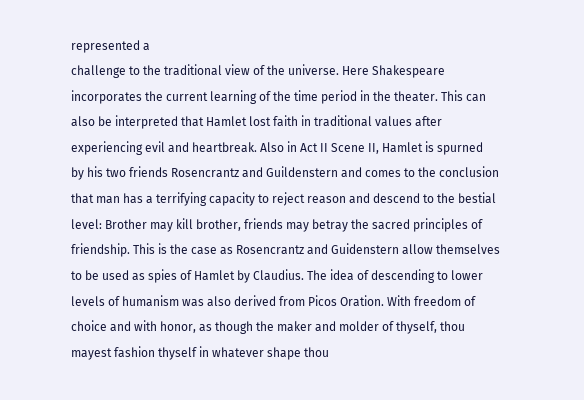represented a
challenge to the traditional view of the universe. Here Shakespeare
incorporates the current learning of the time period in the theater. This can
also be interpreted that Hamlet lost faith in traditional values after
experiencing evil and heartbreak. Also in Act II Scene II, Hamlet is spurned
by his two friends Rosencrantz and Guildenstern and comes to the conclusion
that man has a terrifying capacity to reject reason and descend to the bestial
level: Brother may kill brother, friends may betray the sacred principles of
friendship. This is the case as Rosencrantz and Guidenstern allow themselves
to be used as spies of Hamlet by Claudius. The idea of descending to lower
levels of humanism was also derived from Picos Oration. With freedom of
choice and with honor, as though the maker and molder of thyself, thou
mayest fashion thyself in whatever shape thou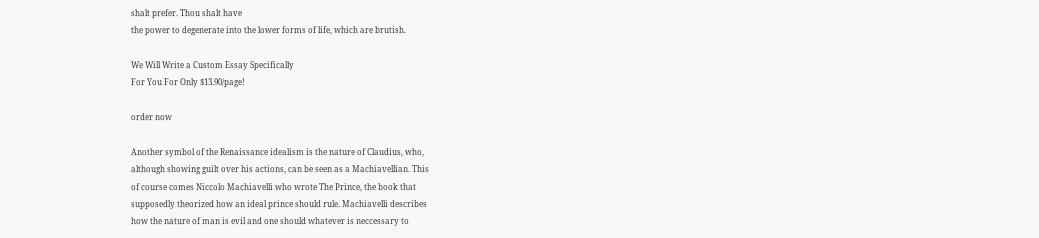shalt prefer. Thou shalt have
the power to degenerate into the lower forms of life, which are brutish.

We Will Write a Custom Essay Specifically
For You For Only $13.90/page!

order now

Another symbol of the Renaissance idealism is the nature of Claudius, who,
although showing guilt over his actions, can be seen as a Machiavellian. This
of course comes Niccolo Machiavelli who wrote The Prince, the book that
supposedly theorized how an ideal prince should rule. Machiavelli describes
how the nature of man is evil and one should whatever is neccessary to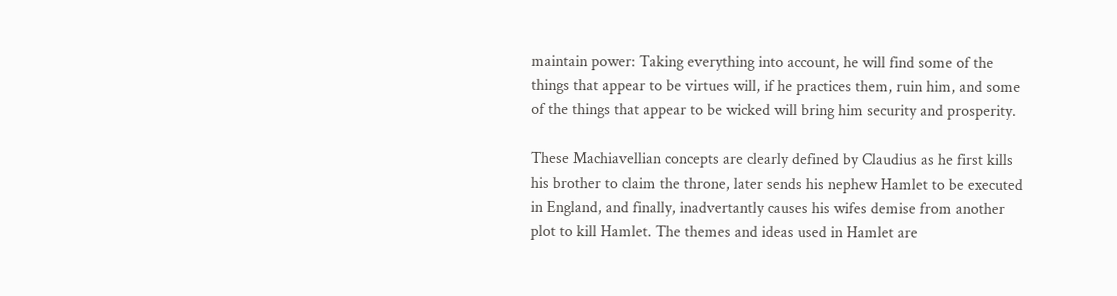maintain power: Taking everything into account, he will find some of the
things that appear to be virtues will, if he practices them, ruin him, and some
of the things that appear to be wicked will bring him security and prosperity.

These Machiavellian concepts are clearly defined by Claudius as he first kills
his brother to claim the throne, later sends his nephew Hamlet to be executed
in England, and finally, inadvertantly causes his wifes demise from another
plot to kill Hamlet. The themes and ideas used in Hamlet are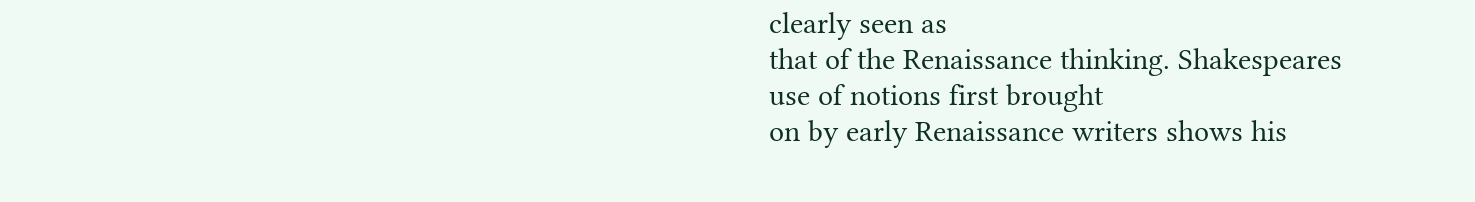clearly seen as
that of the Renaissance thinking. Shakespeares use of notions first brought
on by early Renaissance writers shows his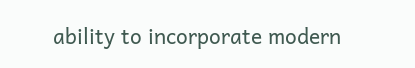ability to incorporate modern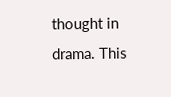thought in drama. This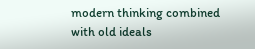modern thinking combined with old ideals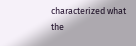characterized what the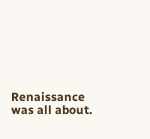Renaissance was all about.